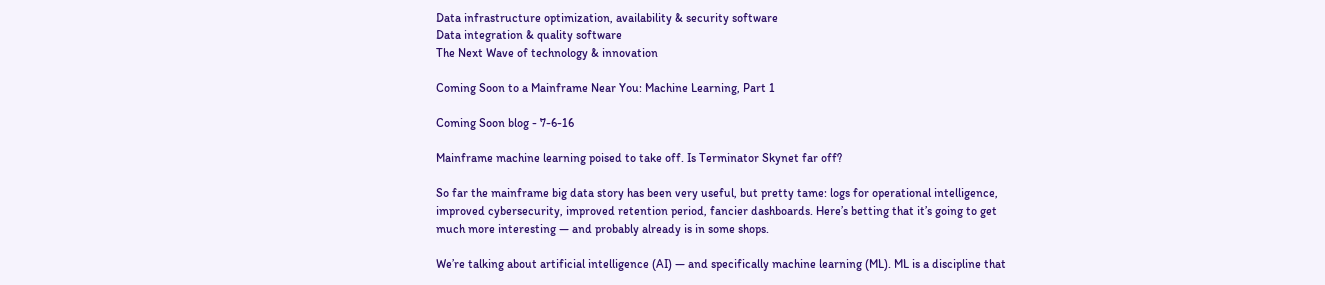Data infrastructure optimization, availability & security software
Data integration & quality software
The Next Wave of technology & innovation

Coming Soon to a Mainframe Near You: Machine Learning, Part 1

Coming Soon blog - 7-6-16

Mainframe machine learning poised to take off. Is Terminator Skynet far off?

So far the mainframe big data story has been very useful, but pretty tame: logs for operational intelligence, improved cybersecurity, improved retention period, fancier dashboards. Here’s betting that it’s going to get much more interesting — and probably already is in some shops.

We’re talking about artificial intelligence (AI) — and specifically machine learning (ML). ML is a discipline that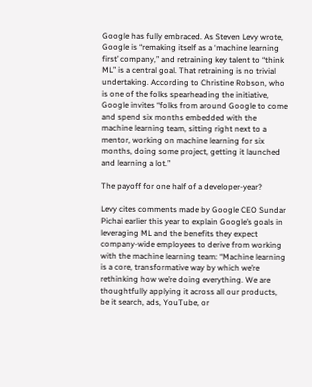Google has fully embraced. As Steven Levy wrote, Google is “remaking itself as a ‘machine learning first’ company,” and retraining key talent to “think ML” is a central goal. That retraining is no trivial undertaking. According to Christine Robson, who is one of the folks spearheading the initiative, Google invites “folks from around Google to come and spend six months embedded with the machine learning team, sitting right next to a mentor, working on machine learning for six months, doing some project, getting it launched and learning a lot.”

The payoff for one half of a developer-year?

Levy cites comments made by Google CEO Sundar Pichai earlier this year to explain Google’s goals in leveraging ML and the benefits they expect company-wide employees to derive from working with the machine learning team: “Machine learning is a core, transformative way by which we’re rethinking how we’re doing everything. We are thoughtfully applying it across all our products, be it search, ads, YouTube, or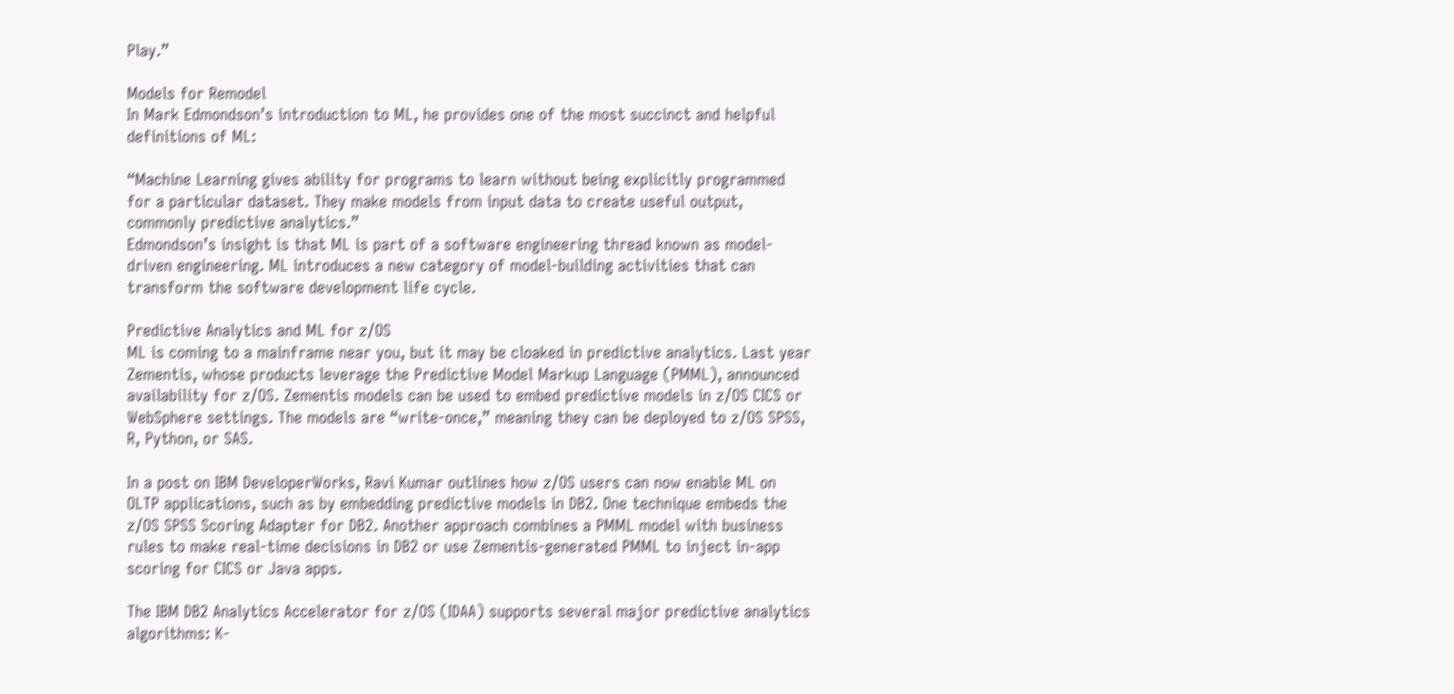Play.”

Models for Remodel
In Mark Edmondson’s introduction to ML, he provides one of the most succinct and helpful definitions of ML:

“Machine Learning gives ability for programs to learn without being explicitly programmed for a particular dataset. They make models from input data to create useful output, commonly predictive analytics.”
Edmondson’s insight is that ML is part of a software engineering thread known as model-driven engineering. ML introduces a new category of model-building activities that can transform the software development life cycle.

Predictive Analytics and ML for z/OS
ML is coming to a mainframe near you, but it may be cloaked in predictive analytics. Last year Zementis, whose products leverage the Predictive Model Markup Language (PMML), announced availability for z/OS. Zementis models can be used to embed predictive models in z/OS CICS or WebSphere settings. The models are “write-once,” meaning they can be deployed to z/OS SPSS, R, Python, or SAS.

In a post on IBM DeveloperWorks, Ravi Kumar outlines how z/OS users can now enable ML on OLTP applications, such as by embedding predictive models in DB2. One technique embeds the z/OS SPSS Scoring Adapter for DB2. Another approach combines a PMML model with business rules to make real-time decisions in DB2 or use Zementis-generated PMML to inject in-app scoring for CICS or Java apps.

The IBM DB2 Analytics Accelerator for z/OS (IDAA) supports several major predictive analytics algorithms: K-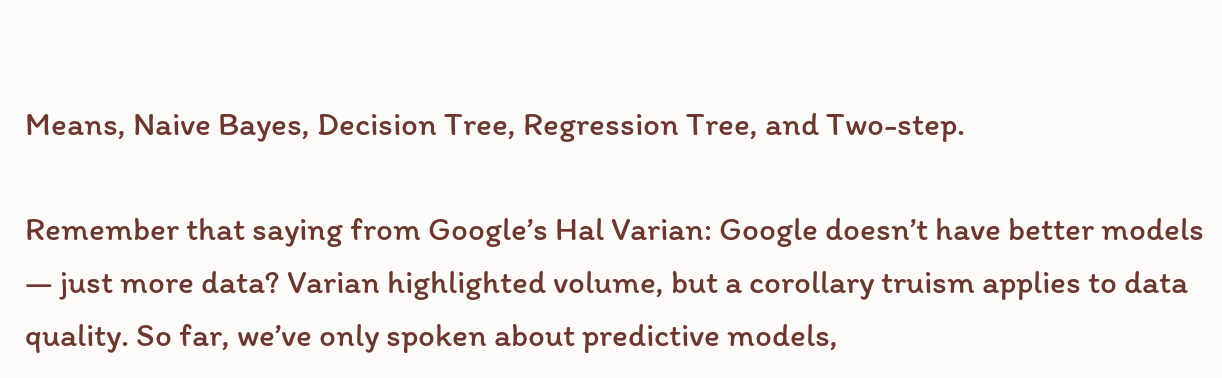Means, Naive Bayes, Decision Tree, Regression Tree, and Two-step.

Remember that saying from Google’s Hal Varian: Google doesn’t have better models — just more data? Varian highlighted volume, but a corollary truism applies to data quality. So far, we’ve only spoken about predictive models,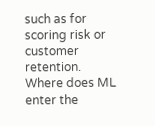such as for scoring risk or customer retention. Where does ML enter the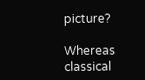picture?

Whereas classical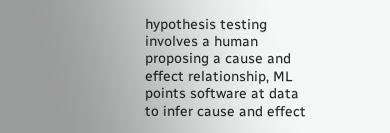hypothesis testing involves a human proposing a cause and effect relationship, ML points software at data to infer cause and effect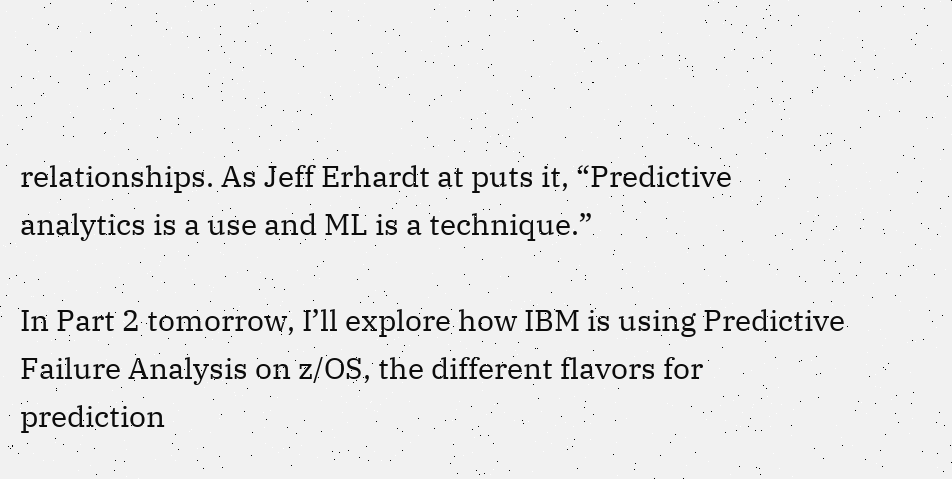relationships. As Jeff Erhardt at puts it, “Predictive analytics is a use and ML is a technique.”

In Part 2 tomorrow, I’ll explore how IBM is using Predictive Failure Analysis on z/OS, the different flavors for prediction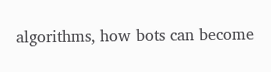algorithms, how bots can become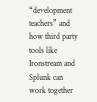“development teachers” and how third party tools like Ironstream and Splunk can work together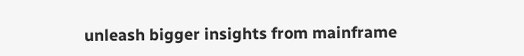unleash bigger insights from mainframe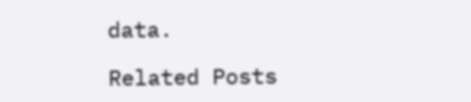data.

Related Posts